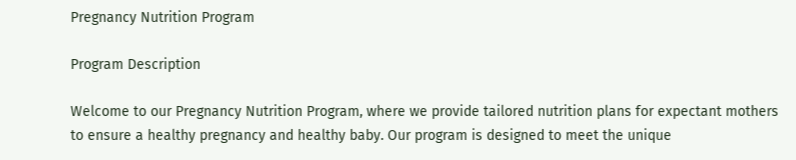Pregnancy Nutrition Program

Program Description

Welcome to our Pregnancy Nutrition Program, where we provide tailored nutrition plans for expectant mothers to ensure a healthy pregnancy and healthy baby. Our program is designed to meet the unique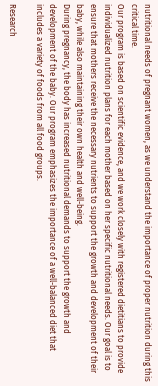nutritional needs of pregnant women, as we understand the importance of proper nutrition during this critical time.
Our program is based on scientific evidence, and we work closely with registered dietitians to provide individualized nutrition plans for each mother based on her specific nutritional needs. Our goal is to ensure that mothers receive the necessary nutrients to support the growth and development of their baby, while also maintaining their own health and well-being.
During pregnancy, the body has increased nutritional demands to support the growth and development of the baby. Our program emphasizes the importance of a well-balanced diet that includes a variety of foods from all food groups.

Research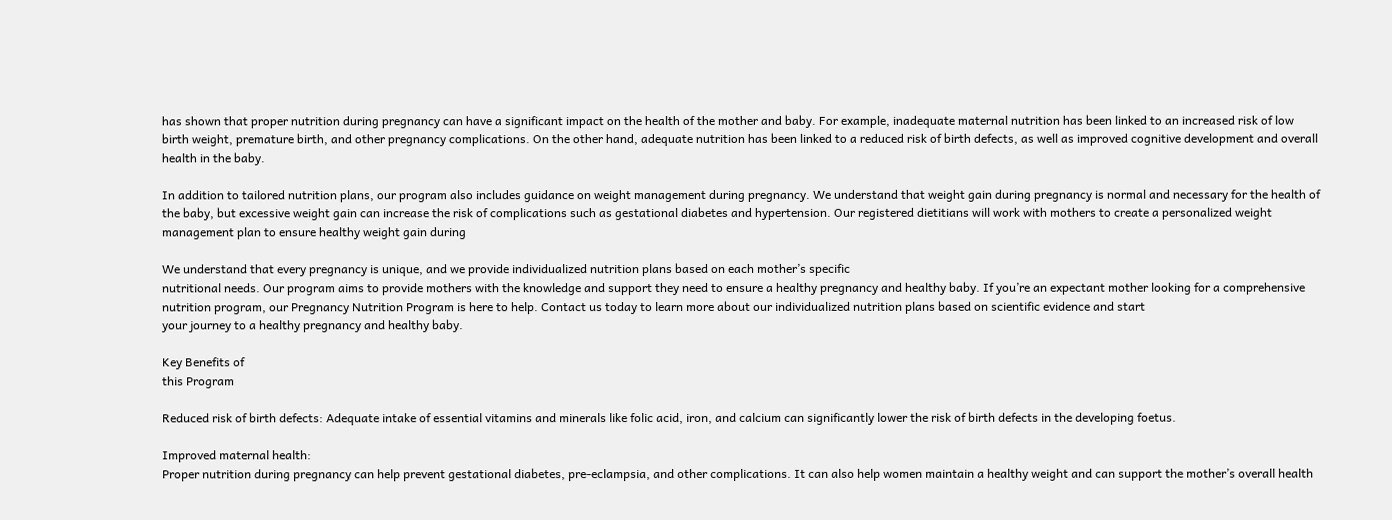has shown that proper nutrition during pregnancy can have a significant impact on the health of the mother and baby. For example, inadequate maternal nutrition has been linked to an increased risk of low birth weight, premature birth, and other pregnancy complications. On the other hand, adequate nutrition has been linked to a reduced risk of birth defects, as well as improved cognitive development and overall health in the baby.

In addition to tailored nutrition plans, our program also includes guidance on weight management during pregnancy. We understand that weight gain during pregnancy is normal and necessary for the health of the baby, but excessive weight gain can increase the risk of complications such as gestational diabetes and hypertension. Our registered dietitians will work with mothers to create a personalized weight management plan to ensure healthy weight gain during

We understand that every pregnancy is unique, and we provide individualized nutrition plans based on each mother’s specific
nutritional needs. Our program aims to provide mothers with the knowledge and support they need to ensure a healthy pregnancy and healthy baby. If you’re an expectant mother looking for a comprehensive nutrition program, our Pregnancy Nutrition Program is here to help. Contact us today to learn more about our individualized nutrition plans based on scientific evidence and start
your journey to a healthy pregnancy and healthy baby.

Key Benefits of
this Program

Reduced risk of birth defects: Adequate intake of essential vitamins and minerals like folic acid, iron, and calcium can significantly lower the risk of birth defects in the developing foetus.

Improved maternal health:
Proper nutrition during pregnancy can help prevent gestational diabetes, pre-eclampsia, and other complications. It can also help women maintain a healthy weight and can support the mother’s overall health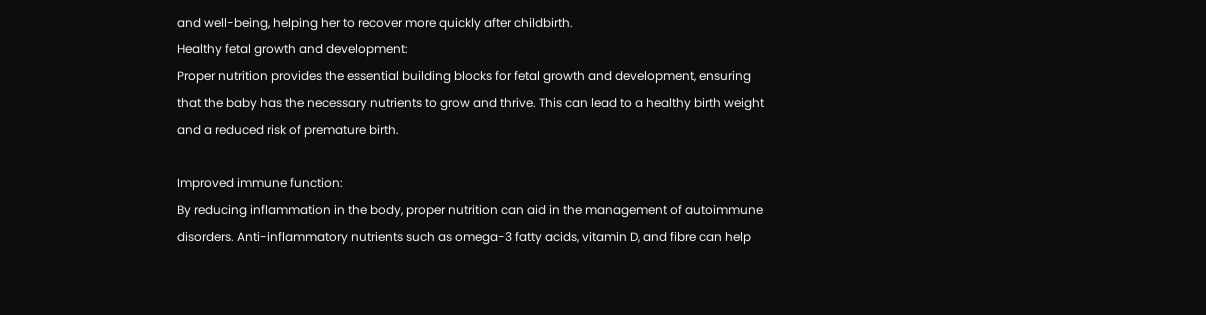and well-being, helping her to recover more quickly after childbirth.
Healthy fetal growth and development:
Proper nutrition provides the essential building blocks for fetal growth and development, ensuring that the baby has the necessary nutrients to grow and thrive. This can lead to a healthy birth weight and a reduced risk of premature birth.

Improved immune function:
By reducing inflammation in the body, proper nutrition can aid in the management of autoimmune disorders. Anti-inflammatory nutrients such as omega-3 fatty acids, vitamin D, and fibre can help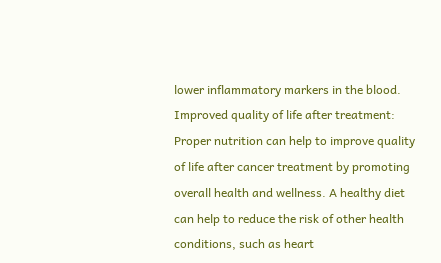lower inflammatory markers in the blood.
Improved quality of life after treatment:
Proper nutrition can help to improve quality of life after cancer treatment by promoting overall health and wellness. A healthy diet can help to reduce the risk of other health conditions, such as heart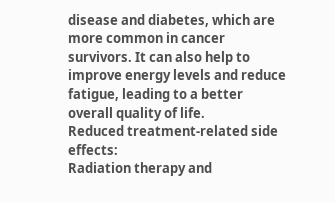disease and diabetes, which are more common in cancer survivors. It can also help to improve energy levels and reduce fatigue, leading to a better overall quality of life.
Reduced treatment-related side effects:
Radiation therapy and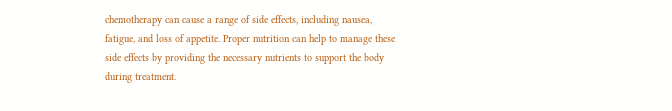chemotherapy can cause a range of side effects, including nausea, fatigue, and loss of appetite. Proper nutrition can help to manage these side effects by providing the necessary nutrients to support the body during treatment.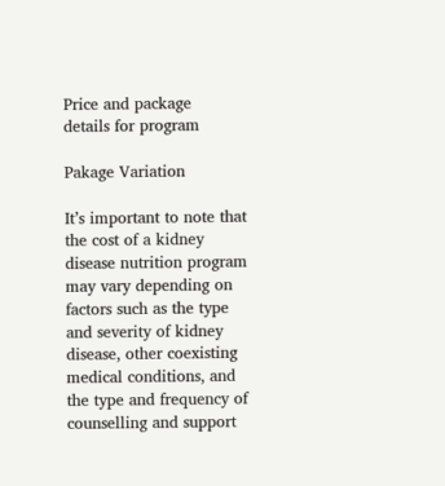Price and package
details for program

Pakage Variation

It’s important to note that the cost of a kidney disease nutrition program may vary depending on factors such as the type and severity of kidney disease, other coexisting medical conditions, and the type and frequency of counselling and support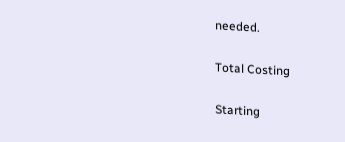needed.

Total Costing

Starting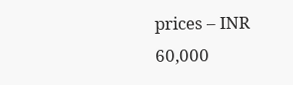prices – INR 60,000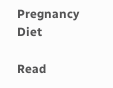Pregnancy Diet

Read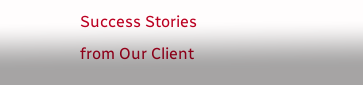Success Stories
from Our Client